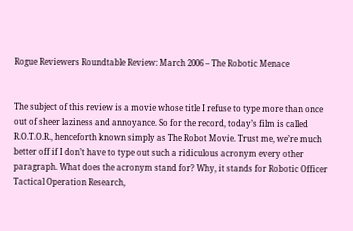Rogue Reviewers Roundtable Review: March 2006 – The Robotic Menace


The subject of this review is a movie whose title I refuse to type more than once out of sheer laziness and annoyance. So for the record, today’s film is called R.O.T.O.R., henceforth known simply as The Robot Movie. Trust me, we’re much better off if I don’t have to type out such a ridiculous acronym every other paragraph. What does the acronym stand for? Why, it stands for Robotic Officer Tactical Operation Research,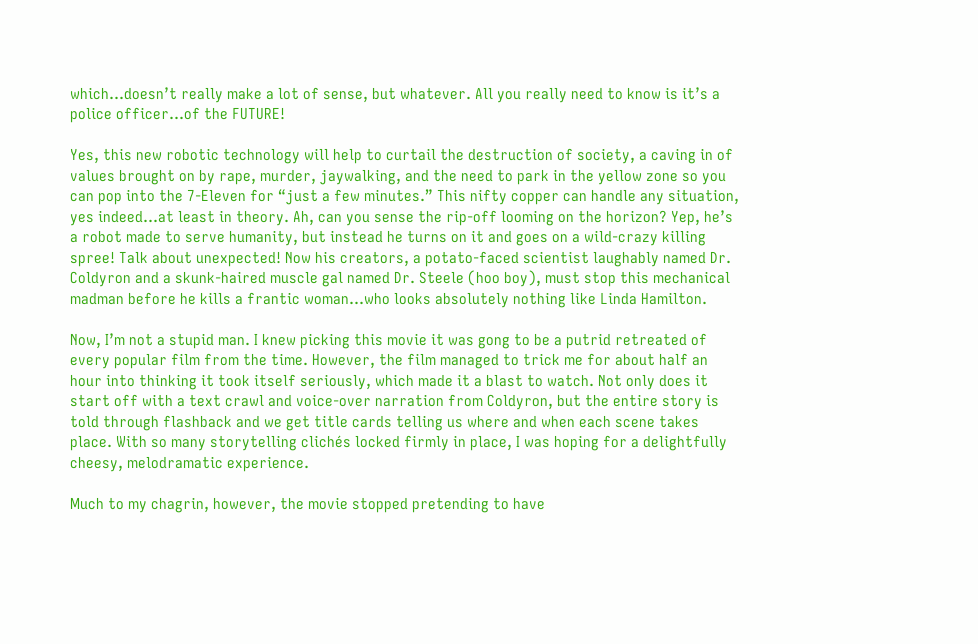which…doesn’t really make a lot of sense, but whatever. All you really need to know is it’s a police officer…of the FUTURE!

Yes, this new robotic technology will help to curtail the destruction of society, a caving in of values brought on by rape, murder, jaywalking, and the need to park in the yellow zone so you can pop into the 7-Eleven for “just a few minutes.” This nifty copper can handle any situation, yes indeed…at least in theory. Ah, can you sense the rip-off looming on the horizon? Yep, he’s a robot made to serve humanity, but instead he turns on it and goes on a wild-crazy killing spree! Talk about unexpected! Now his creators, a potato-faced scientist laughably named Dr. Coldyron and a skunk-haired muscle gal named Dr. Steele (hoo boy), must stop this mechanical madman before he kills a frantic woman…who looks absolutely nothing like Linda Hamilton.

Now, I’m not a stupid man. I knew picking this movie it was gong to be a putrid retreated of every popular film from the time. However, the film managed to trick me for about half an hour into thinking it took itself seriously, which made it a blast to watch. Not only does it start off with a text crawl and voice-over narration from Coldyron, but the entire story is told through flashback and we get title cards telling us where and when each scene takes place. With so many storytelling clichés locked firmly in place, I was hoping for a delightfully cheesy, melodramatic experience.

Much to my chagrin, however, the movie stopped pretending to have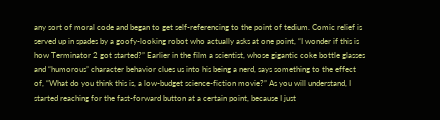any sort of moral code and began to get self-referencing to the point of tedium. Comic relief is served up in spades by a goofy-looking robot who actually asks at one point, “I wonder if this is how Terminator 2 got started?” Earlier in the film a scientist, whose gigantic coke bottle glasses and “humorous” character behavior clues us into his being a nerd, says something to the effect of, “What do you think this is, a low-budget science-fiction movie?” As you will understand, I started reaching for the fast-forward button at a certain point, because I just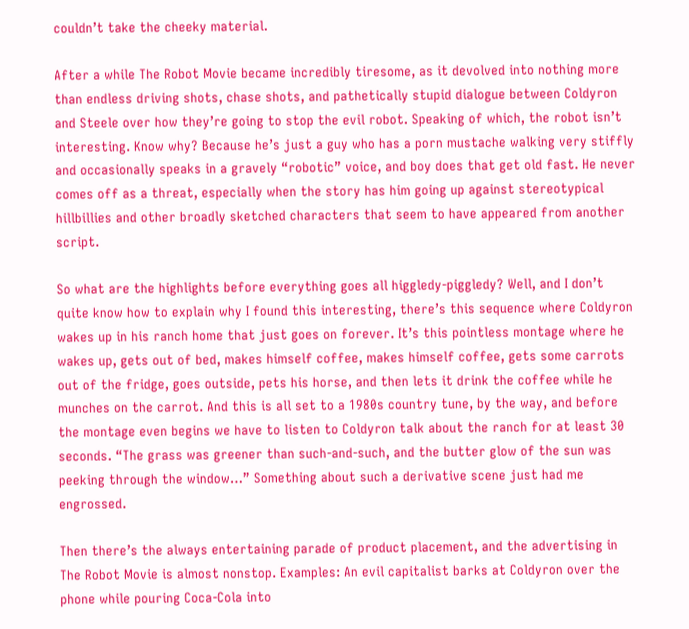couldn’t take the cheeky material.

After a while The Robot Movie became incredibly tiresome, as it devolved into nothing more than endless driving shots, chase shots, and pathetically stupid dialogue between Coldyron and Steele over how they’re going to stop the evil robot. Speaking of which, the robot isn’t interesting. Know why? Because he’s just a guy who has a porn mustache walking very stiffly and occasionally speaks in a gravely “robotic” voice, and boy does that get old fast. He never comes off as a threat, especially when the story has him going up against stereotypical hillbillies and other broadly sketched characters that seem to have appeared from another script.

So what are the highlights before everything goes all higgledy-piggledy? Well, and I don’t quite know how to explain why I found this interesting, there’s this sequence where Coldyron wakes up in his ranch home that just goes on forever. It’s this pointless montage where he wakes up, gets out of bed, makes himself coffee, makes himself coffee, gets some carrots out of the fridge, goes outside, pets his horse, and then lets it drink the coffee while he munches on the carrot. And this is all set to a 1980s country tune, by the way, and before the montage even begins we have to listen to Coldyron talk about the ranch for at least 30 seconds. “The grass was greener than such-and-such, and the butter glow of the sun was peeking through the window…” Something about such a derivative scene just had me engrossed.

Then there’s the always entertaining parade of product placement, and the advertising in The Robot Movie is almost nonstop. Examples: An evil capitalist barks at Coldyron over the phone while pouring Coca-Cola into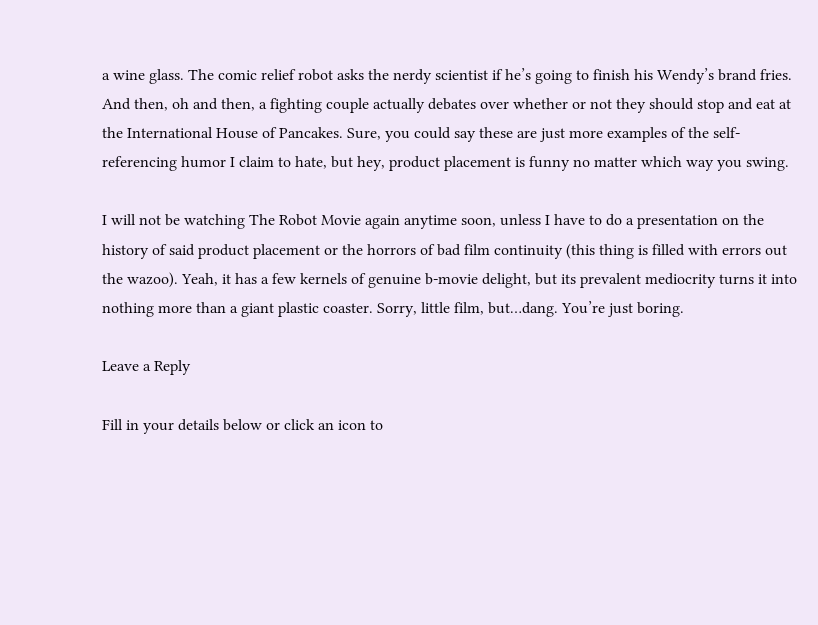a wine glass. The comic relief robot asks the nerdy scientist if he’s going to finish his Wendy’s brand fries. And then, oh and then, a fighting couple actually debates over whether or not they should stop and eat at the International House of Pancakes. Sure, you could say these are just more examples of the self-referencing humor I claim to hate, but hey, product placement is funny no matter which way you swing.

I will not be watching The Robot Movie again anytime soon, unless I have to do a presentation on the history of said product placement or the horrors of bad film continuity (this thing is filled with errors out the wazoo). Yeah, it has a few kernels of genuine b-movie delight, but its prevalent mediocrity turns it into nothing more than a giant plastic coaster. Sorry, little film, but…dang. You’re just boring.

Leave a Reply

Fill in your details below or click an icon to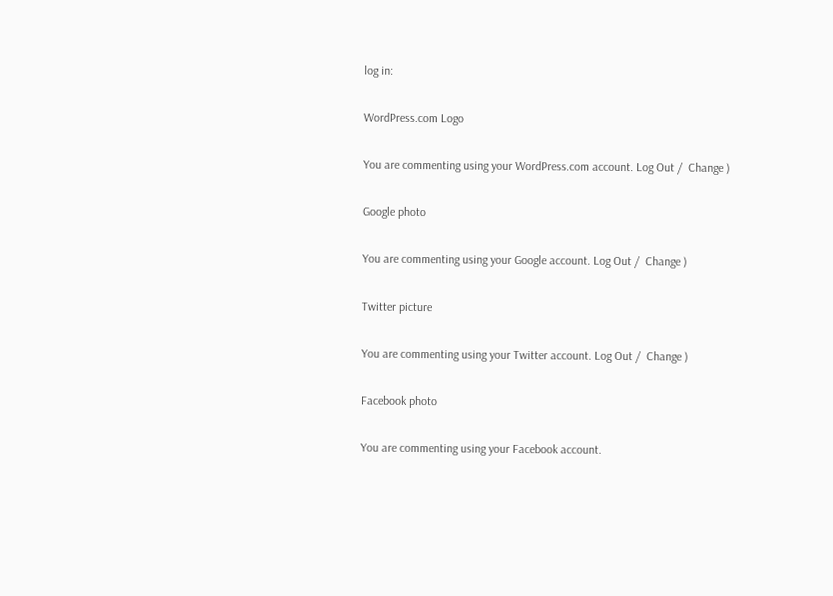log in:

WordPress.com Logo

You are commenting using your WordPress.com account. Log Out /  Change )

Google photo

You are commenting using your Google account. Log Out /  Change )

Twitter picture

You are commenting using your Twitter account. Log Out /  Change )

Facebook photo

You are commenting using your Facebook account.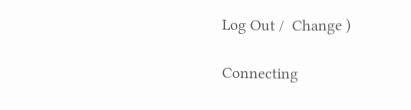Log Out /  Change )

Connecting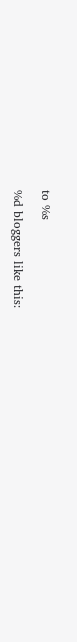to %s

%d bloggers like this: